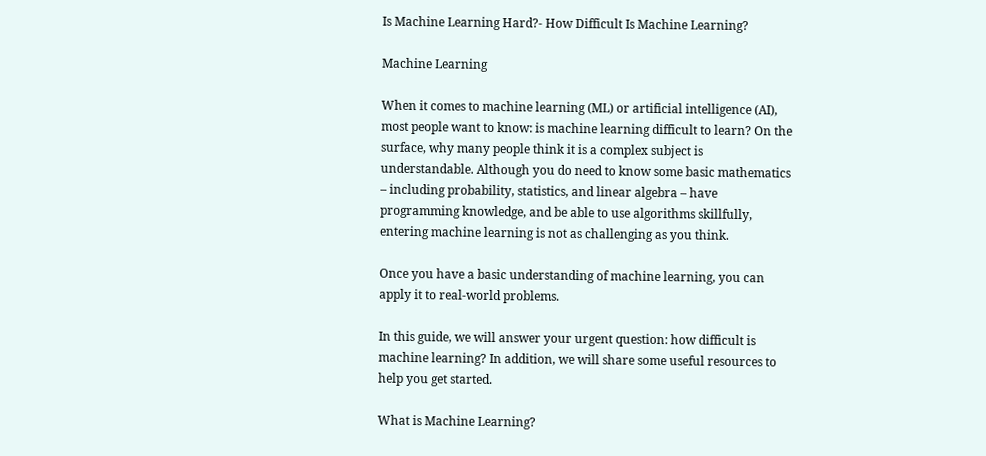Is Machine Learning Hard?- How Difficult Is Machine Learning?

Machine Learning

When it comes to machine learning (ML) or artificial intelligence (AI), most people want to know: is machine learning difficult to learn? On the surface, why many people think it is a complex subject is understandable. Although you do need to know some basic mathematics – including probability, statistics, and linear algebra – have programming knowledge, and be able to use algorithms skillfully, entering machine learning is not as challenging as you think.

Once you have a basic understanding of machine learning, you can apply it to real-world problems.

In this guide, we will answer your urgent question: how difficult is machine learning? In addition, we will share some useful resources to help you get started.

What is Machine Learning?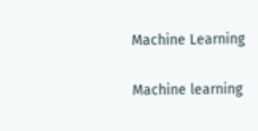Machine Learning

Machine learning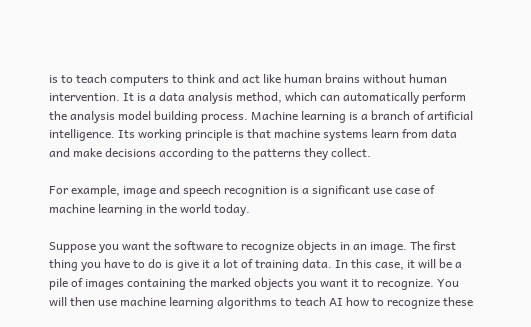is to teach computers to think and act like human brains without human intervention. It is a data analysis method, which can automatically perform the analysis model building process. Machine learning is a branch of artificial intelligence. Its working principle is that machine systems learn from data and make decisions according to the patterns they collect.

For example, image and speech recognition is a significant use case of machine learning in the world today.

Suppose you want the software to recognize objects in an image. The first thing you have to do is give it a lot of training data. In this case, it will be a pile of images containing the marked objects you want it to recognize. You will then use machine learning algorithms to teach AI how to recognize these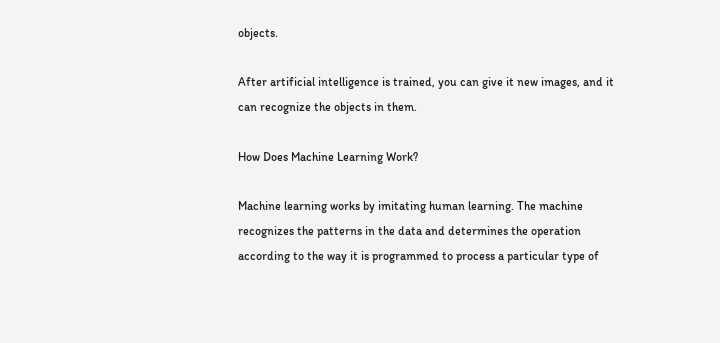objects.

After artificial intelligence is trained, you can give it new images, and it can recognize the objects in them.

How Does Machine Learning Work?

Machine learning works by imitating human learning. The machine recognizes the patterns in the data and determines the operation according to the way it is programmed to process a particular type of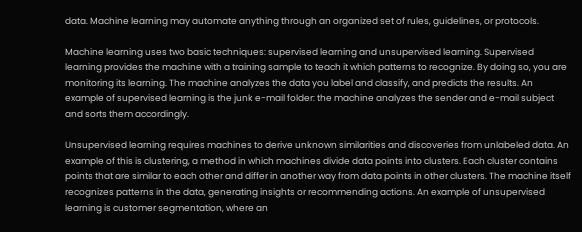data. Machine learning may automate anything through an organized set of rules, guidelines, or protocols.

Machine learning uses two basic techniques: supervised learning and unsupervised learning. Supervised learning provides the machine with a training sample to teach it which patterns to recognize. By doing so, you are monitoring its learning. The machine analyzes the data you label and classify, and predicts the results. An example of supervised learning is the junk e-mail folder: the machine analyzes the sender and e-mail subject and sorts them accordingly.

Unsupervised learning requires machines to derive unknown similarities and discoveries from unlabeled data. An example of this is clustering, a method in which machines divide data points into clusters. Each cluster contains points that are similar to each other and differ in another way from data points in other clusters. The machine itself recognizes patterns in the data, generating insights or recommending actions. An example of unsupervised learning is customer segmentation, where an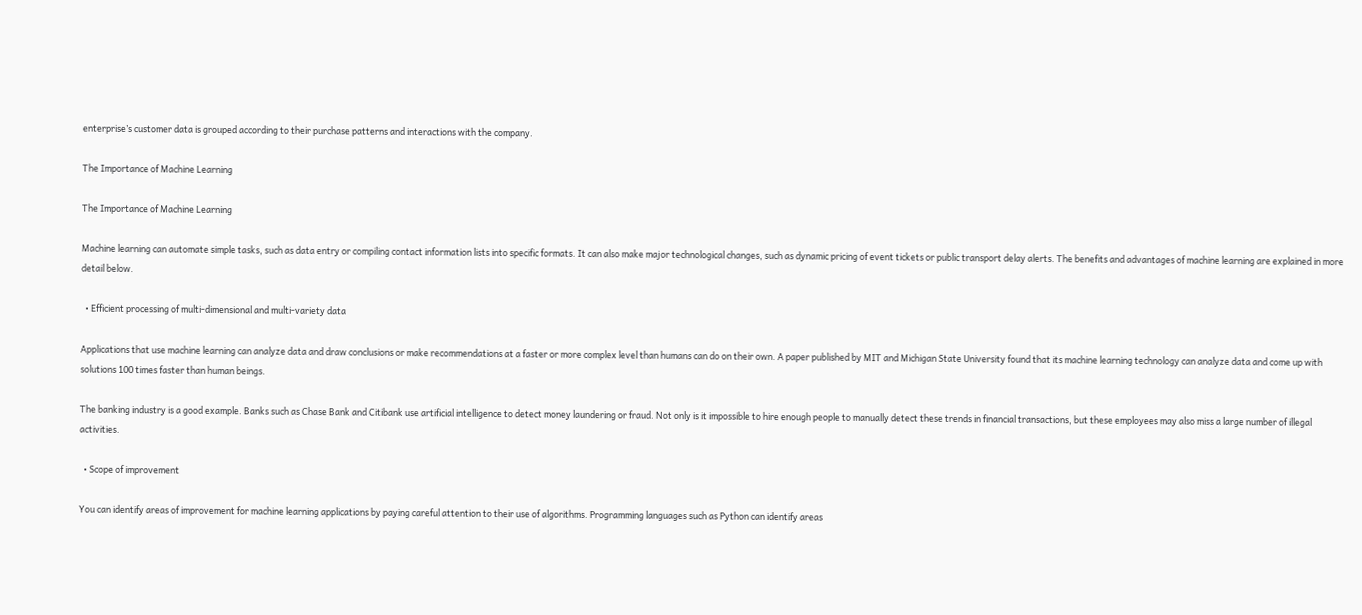enterprise’s customer data is grouped according to their purchase patterns and interactions with the company.

The Importance of Machine Learning

The Importance of Machine Learning

Machine learning can automate simple tasks, such as data entry or compiling contact information lists into specific formats. It can also make major technological changes, such as dynamic pricing of event tickets or public transport delay alerts. The benefits and advantages of machine learning are explained in more detail below.

  • Efficient processing of multi-dimensional and multi-variety data

Applications that use machine learning can analyze data and draw conclusions or make recommendations at a faster or more complex level than humans can do on their own. A paper published by MIT and Michigan State University found that its machine learning technology can analyze data and come up with solutions 100 times faster than human beings.

The banking industry is a good example. Banks such as Chase Bank and Citibank use artificial intelligence to detect money laundering or fraud. Not only is it impossible to hire enough people to manually detect these trends in financial transactions, but these employees may also miss a large number of illegal activities.

  • Scope of improvement

You can identify areas of improvement for machine learning applications by paying careful attention to their use of algorithms. Programming languages such as Python can identify areas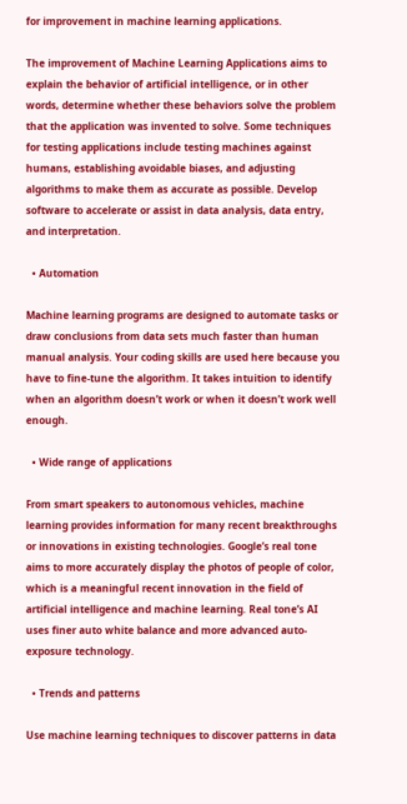for improvement in machine learning applications.

The improvement of Machine Learning Applications aims to explain the behavior of artificial intelligence, or in other words, determine whether these behaviors solve the problem that the application was invented to solve. Some techniques for testing applications include testing machines against humans, establishing avoidable biases, and adjusting algorithms to make them as accurate as possible. Develop software to accelerate or assist in data analysis, data entry, and interpretation.

  • Automation

Machine learning programs are designed to automate tasks or draw conclusions from data sets much faster than human manual analysis. Your coding skills are used here because you have to fine-tune the algorithm. It takes intuition to identify when an algorithm doesn’t work or when it doesn’t work well enough.

  • Wide range of applications

From smart speakers to autonomous vehicles, machine learning provides information for many recent breakthroughs or innovations in existing technologies. Google’s real tone aims to more accurately display the photos of people of color, which is a meaningful recent innovation in the field of artificial intelligence and machine learning. Real tone’s AI uses finer auto white balance and more advanced auto-exposure technology.

  • Trends and patterns

Use machine learning techniques to discover patterns in data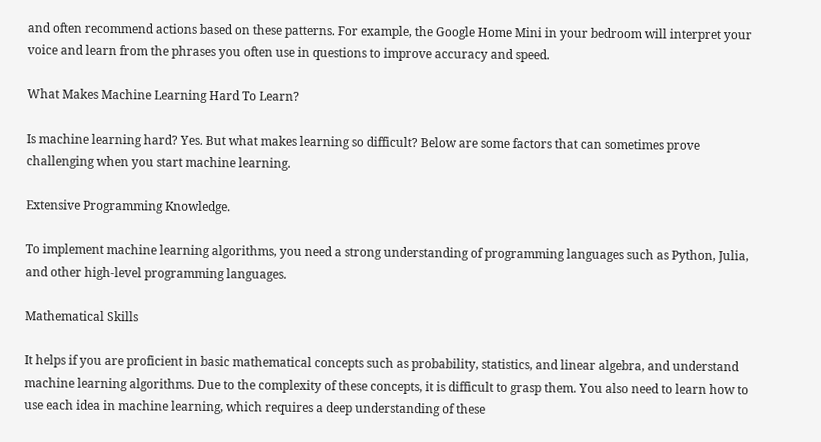and often recommend actions based on these patterns. For example, the Google Home Mini in your bedroom will interpret your voice and learn from the phrases you often use in questions to improve accuracy and speed.

What Makes Machine Learning Hard To Learn?

Is machine learning hard? Yes. But what makes learning so difficult? Below are some factors that can sometimes prove challenging when you start machine learning.

Extensive Programming Knowledge.

To implement machine learning algorithms, you need a strong understanding of programming languages such as Python, Julia, and other high-level programming languages.

Mathematical Skills

It helps if you are proficient in basic mathematical concepts such as probability, statistics, and linear algebra, and understand machine learning algorithms. Due to the complexity of these concepts, it is difficult to grasp them. You also need to learn how to use each idea in machine learning, which requires a deep understanding of these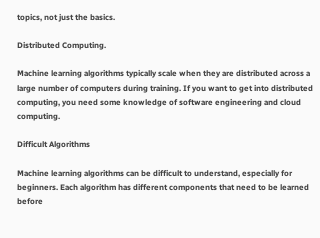topics, not just the basics.

Distributed Computing.

Machine learning algorithms typically scale when they are distributed across a large number of computers during training. If you want to get into distributed computing, you need some knowledge of software engineering and cloud computing.

Difficult Algorithms

Machine learning algorithms can be difficult to understand, especially for beginners. Each algorithm has different components that need to be learned before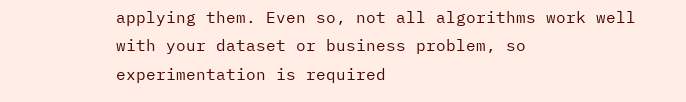applying them. Even so, not all algorithms work well with your dataset or business problem, so experimentation is required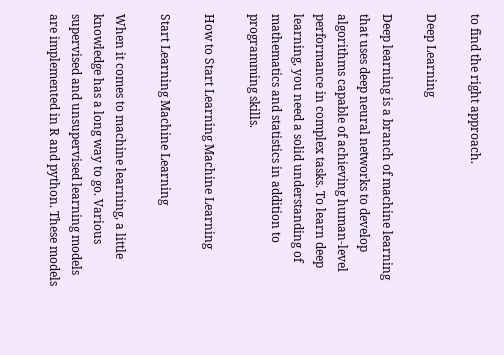to find the right approach.

Deep Learning

Deep learning is a branch of machine learning that uses deep neural networks to develop algorithms capable of achieving human-level performance in complex tasks. To learn deep learning, you need a solid understanding of mathematics and statistics in addition to programming skills.

How to Start Learning Machine Learning

Start Learning Machine Learning

When it comes to machine learning, a little knowledge has a long way to go. Various supervised and unsupervised learning models are implemented in R and python. These models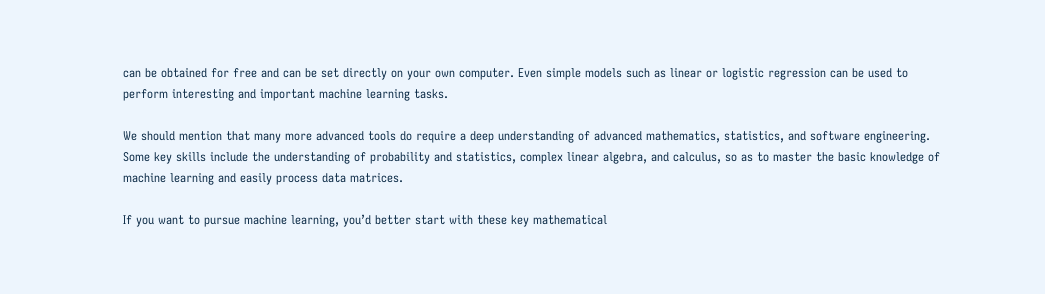can be obtained for free and can be set directly on your own computer. Even simple models such as linear or logistic regression can be used to perform interesting and important machine learning tasks.

We should mention that many more advanced tools do require a deep understanding of advanced mathematics, statistics, and software engineering. Some key skills include the understanding of probability and statistics, complex linear algebra, and calculus, so as to master the basic knowledge of machine learning and easily process data matrices.

If you want to pursue machine learning, you’d better start with these key mathematical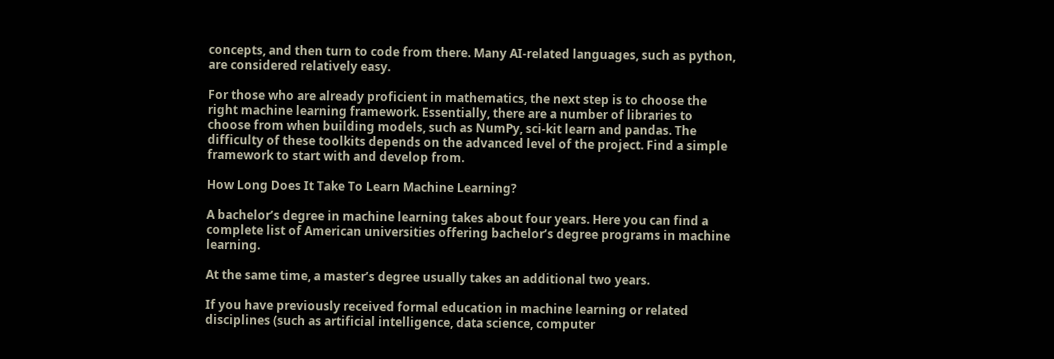concepts, and then turn to code from there. Many AI-related languages, such as python, are considered relatively easy.

For those who are already proficient in mathematics, the next step is to choose the right machine learning framework. Essentially, there are a number of libraries to choose from when building models, such as NumPy, sci-kit learn and pandas. The difficulty of these toolkits depends on the advanced level of the project. Find a simple framework to start with and develop from.

How Long Does It Take To Learn Machine Learning?

A bachelor’s degree in machine learning takes about four years. Here you can find a complete list of American universities offering bachelor’s degree programs in machine learning.

At the same time, a master’s degree usually takes an additional two years.

If you have previously received formal education in machine learning or related disciplines (such as artificial intelligence, data science, computer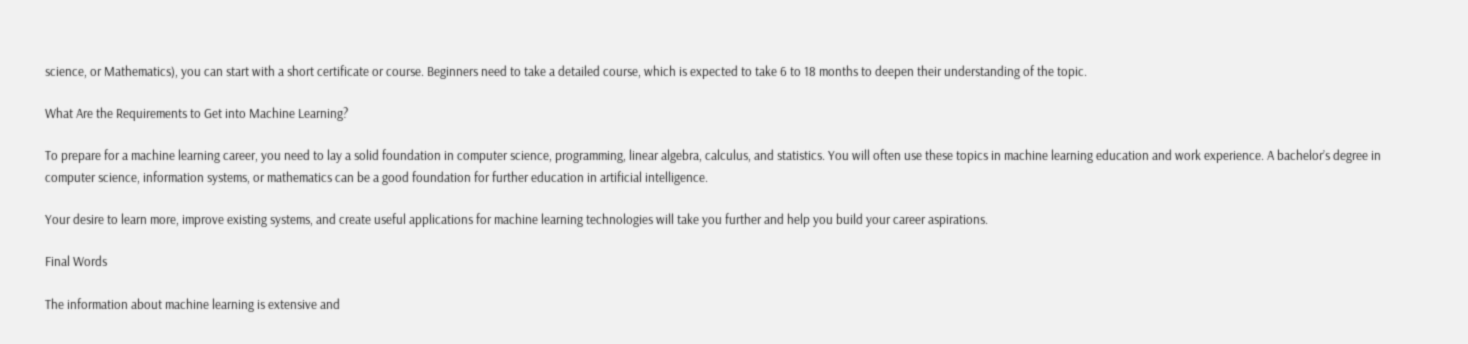science, or Mathematics), you can start with a short certificate or course. Beginners need to take a detailed course, which is expected to take 6 to 18 months to deepen their understanding of the topic.

What Are the Requirements to Get into Machine Learning?

To prepare for a machine learning career, you need to lay a solid foundation in computer science, programming, linear algebra, calculus, and statistics. You will often use these topics in machine learning education and work experience. A bachelor’s degree in computer science, information systems, or mathematics can be a good foundation for further education in artificial intelligence.

Your desire to learn more, improve existing systems, and create useful applications for machine learning technologies will take you further and help you build your career aspirations.

Final Words

The information about machine learning is extensive and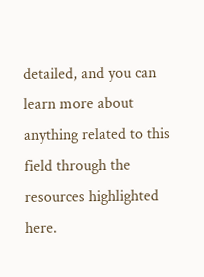detailed, and you can learn more about anything related to this field through the resources highlighted here.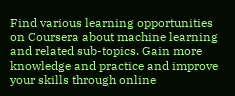Find various learning opportunities on Coursera about machine learning and related sub-topics. Gain more knowledge and practice and improve your skills through online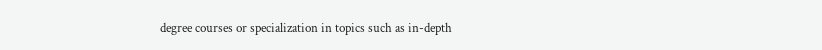degree courses or specialization in topics such as in-depth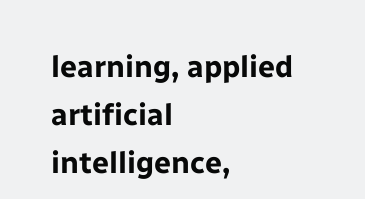learning, applied artificial intelligence,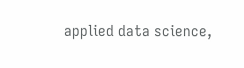applied data science,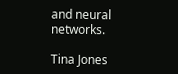and neural networks.

Tina Jones